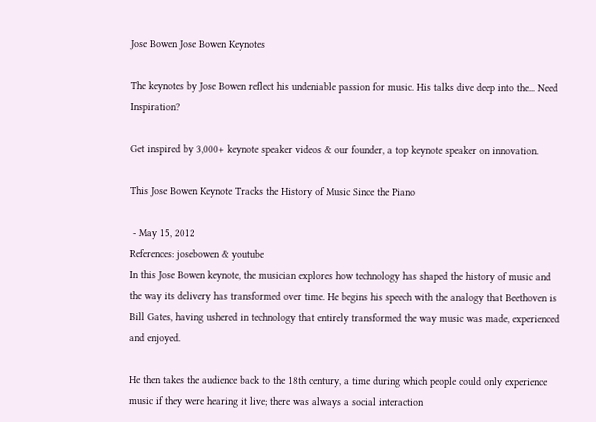Jose Bowen Jose Bowen Keynotes

The keynotes by Jose Bowen reflect his undeniable passion for music. His talks dive deep into the... Need Inspiration?

Get inspired by 3,000+ keynote speaker videos & our founder, a top keynote speaker on innovation.

This Jose Bowen Keynote Tracks the History of Music Since the Piano

 - May 15, 2012
References: josebowen & youtube
In this Jose Bowen keynote, the musician explores how technology has shaped the history of music and the way its delivery has transformed over time. He begins his speech with the analogy that Beethoven is Bill Gates, having ushered in technology that entirely transformed the way music was made, experienced and enjoyed.

He then takes the audience back to the 18th century, a time during which people could only experience music if they were hearing it live; there was always a social interaction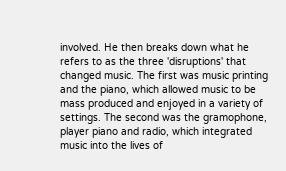involved. He then breaks down what he refers to as the three 'disruptions' that changed music. The first was music printing and the piano, which allowed music to be mass produced and enjoyed in a variety of settings. The second was the gramophone, player piano and radio, which integrated music into the lives of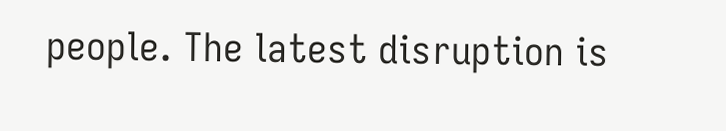people. The latest disruption is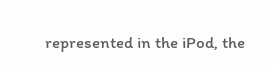represented in the iPod, the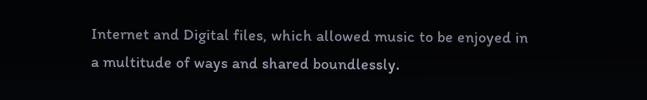Internet and Digital files, which allowed music to be enjoyed in a multitude of ways and shared boundlessly.